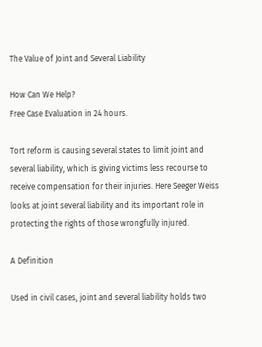The Value of Joint and Several Liability

How Can We Help?
Free Case Evaluation in 24 hours.

Tort reform is causing several states to limit joint and several liability, which is giving victims less recourse to receive compensation for their injuries. Here Seeger Weiss looks at joint several liability and its important role in protecting the rights of those wrongfully injured.

A Definition

Used in civil cases, joint and several liability holds two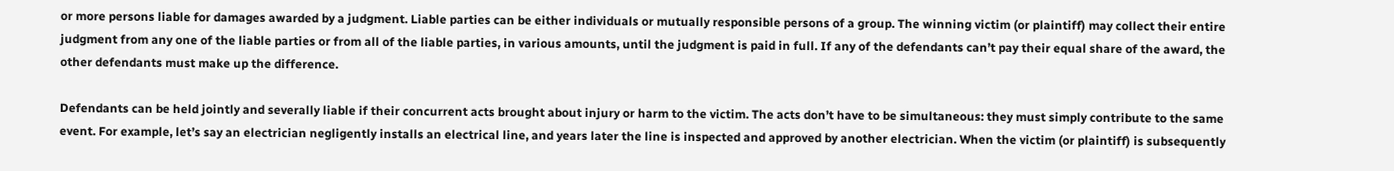or more persons liable for damages awarded by a judgment. Liable parties can be either individuals or mutually responsible persons of a group. The winning victim (or plaintiff) may collect their entire judgment from any one of the liable parties or from all of the liable parties, in various amounts, until the judgment is paid in full. If any of the defendants can’t pay their equal share of the award, the other defendants must make up the difference.

Defendants can be held jointly and severally liable if their concurrent acts brought about injury or harm to the victim. The acts don’t have to be simultaneous: they must simply contribute to the same event. For example, let’s say an electrician negligently installs an electrical line, and years later the line is inspected and approved by another electrician. When the victim (or plaintiff) is subsequently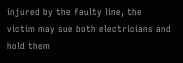injured by the faulty line, the victim may sue both electricians and hold them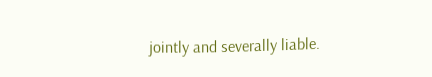jointly and severally liable.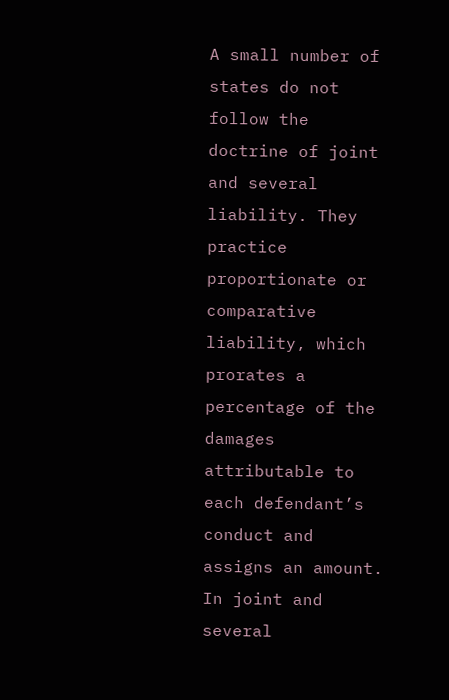A small number of states do not follow the doctrine of joint and several liability. They practice proportionate or comparative liability, which prorates a percentage of the damages attributable to each defendant’s conduct and assigns an amount. In joint and several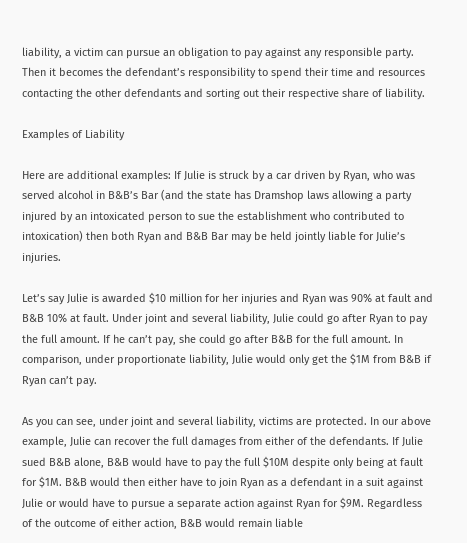liability, a victim can pursue an obligation to pay against any responsible party. Then it becomes the defendant’s responsibility to spend their time and resources contacting the other defendants and sorting out their respective share of liability.

Examples of Liability

Here are additional examples: If Julie is struck by a car driven by Ryan, who was served alcohol in B&B’s Bar (and the state has Dramshop laws allowing a party injured by an intoxicated person to sue the establishment who contributed to intoxication) then both Ryan and B&B Bar may be held jointly liable for Julie’s injuries.

Let’s say Julie is awarded $10 million for her injuries and Ryan was 90% at fault and B&B 10% at fault. Under joint and several liability, Julie could go after Ryan to pay the full amount. If he can’t pay, she could go after B&B for the full amount. In comparison, under proportionate liability, Julie would only get the $1M from B&B if Ryan can’t pay.

As you can see, under joint and several liability, victims are protected. In our above example, Julie can recover the full damages from either of the defendants. If Julie sued B&B alone, B&B would have to pay the full $10M despite only being at fault for $1M. B&B would then either have to join Ryan as a defendant in a suit against Julie or would have to pursue a separate action against Ryan for $9M. Regardless of the outcome of either action, B&B would remain liable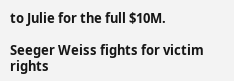to Julie for the full $10M.

Seeger Weiss fights for victim rights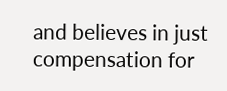and believes in just compensation for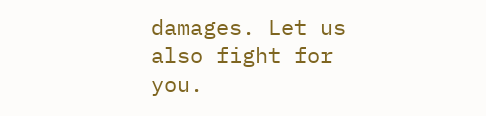damages. Let us also fight for you.